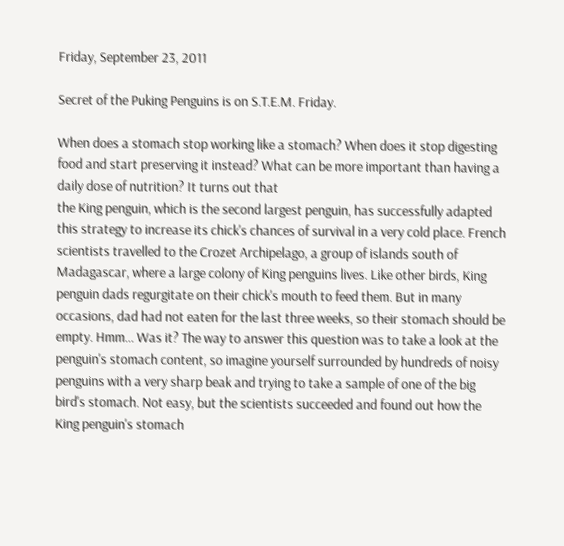Friday, September 23, 2011

Secret of the Puking Penguins is on S.T.E.M. Friday.

When does a stomach stop working like a stomach? When does it stop digesting food and start preserving it instead? What can be more important than having a daily dose of nutrition? It turns out that
the King penguin, which is the second largest penguin, has successfully adapted this strategy to increase its chick's chances of survival in a very cold place. French scientists travelled to the Crozet Archipelago, a group of islands south of Madagascar, where a large colony of King penguins lives. Like other birds, King penguin dads regurgitate on their chick's mouth to feed them. But in many occasions, dad had not eaten for the last three weeks, so their stomach should be empty. Hmm... Was it? The way to answer this question was to take a look at the penguin's stomach content, so imagine yourself surrounded by hundreds of noisy penguins with a very sharp beak and trying to take a sample of one of the big bird's stomach. Not easy, but the scientists succeeded and found out how the King penguin's stomach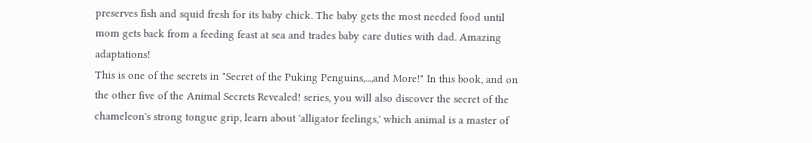preserves fish and squid fresh for its baby chick. The baby gets the most needed food until mom gets back from a feeding feast at sea and trades baby care duties with dad. Amazing adaptations!
This is one of the secrets in "Secret of the Puking Penguins,...,and More!" In this book, and on the other five of the Animal Secrets Revealed! series, you will also discover the secret of the chameleon's strong tongue grip, learn about 'alligator feelings,' which animal is a master of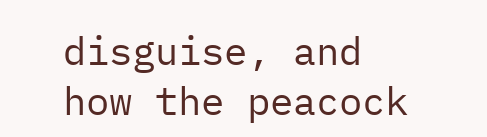disguise, and how the peacock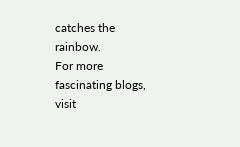catches the rainbow.
For more fascinating blogs, visit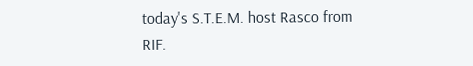today's S.T.E.M. host Rasco from RIF.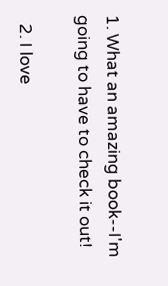1. What an amazing book--I'm going to have to check it out!

  2. I love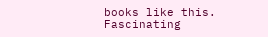books like this. Fascinating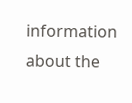information about the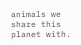animals we share this planet with.